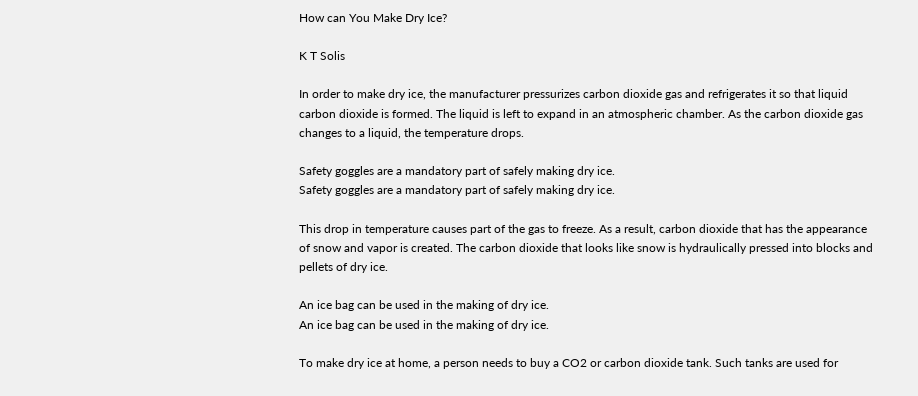How can You Make Dry Ice?

K T Solis

In order to make dry ice, the manufacturer pressurizes carbon dioxide gas and refrigerates it so that liquid carbon dioxide is formed. The liquid is left to expand in an atmospheric chamber. As the carbon dioxide gas changes to a liquid, the temperature drops.

Safety goggles are a mandatory part of safely making dry ice.
Safety goggles are a mandatory part of safely making dry ice.

This drop in temperature causes part of the gas to freeze. As a result, carbon dioxide that has the appearance of snow and vapor is created. The carbon dioxide that looks like snow is hydraulically pressed into blocks and pellets of dry ice.

An ice bag can be used in the making of dry ice.
An ice bag can be used in the making of dry ice.

To make dry ice at home, a person needs to buy a CO2 or carbon dioxide tank. Such tanks are used for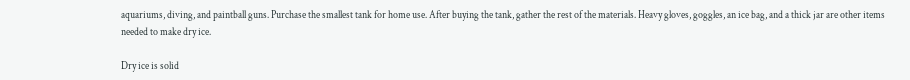aquariums, diving, and paintball guns. Purchase the smallest tank for home use. After buying the tank, gather the rest of the materials. Heavy gloves, goggles, an ice bag, and a thick jar are other items needed to make dry ice.

Dry ice is solid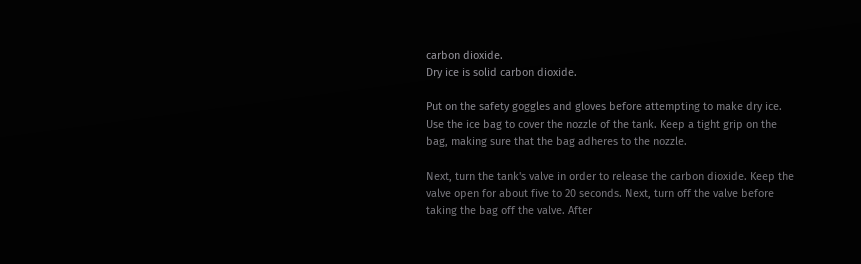carbon dioxide.
Dry ice is solid carbon dioxide.

Put on the safety goggles and gloves before attempting to make dry ice. Use the ice bag to cover the nozzle of the tank. Keep a tight grip on the bag, making sure that the bag adheres to the nozzle.

Next, turn the tank's valve in order to release the carbon dioxide. Keep the valve open for about five to 20 seconds. Next, turn off the valve before taking the bag off the valve. After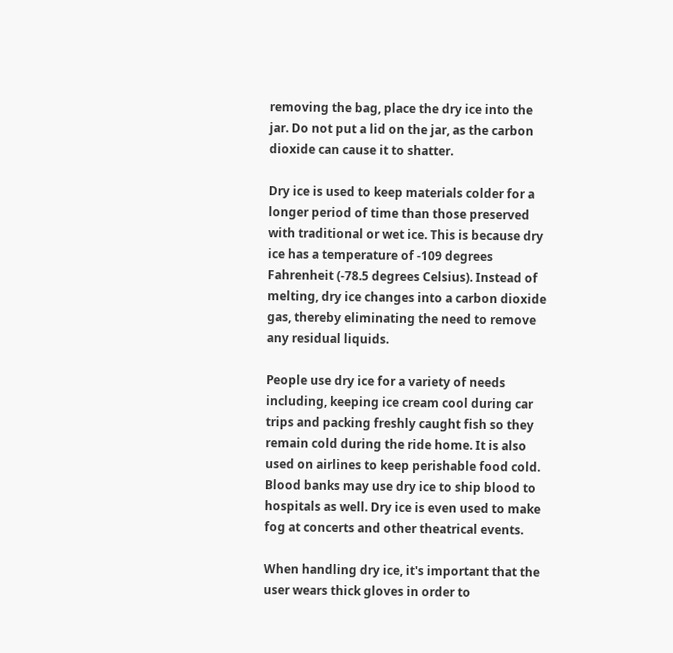removing the bag, place the dry ice into the jar. Do not put a lid on the jar, as the carbon dioxide can cause it to shatter.

Dry ice is used to keep materials colder for a longer period of time than those preserved with traditional or wet ice. This is because dry ice has a temperature of -109 degrees Fahrenheit (-78.5 degrees Celsius). Instead of melting, dry ice changes into a carbon dioxide gas, thereby eliminating the need to remove any residual liquids.

People use dry ice for a variety of needs including, keeping ice cream cool during car trips and packing freshly caught fish so they remain cold during the ride home. It is also used on airlines to keep perishable food cold. Blood banks may use dry ice to ship blood to hospitals as well. Dry ice is even used to make fog at concerts and other theatrical events.

When handling dry ice, it's important that the user wears thick gloves in order to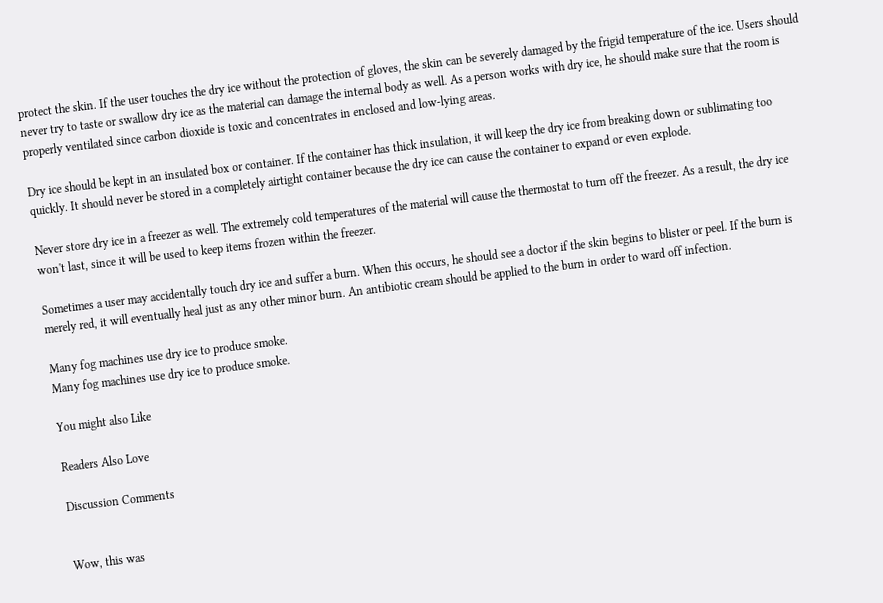protect the skin. If the user touches the dry ice without the protection of gloves, the skin can be severely damaged by the frigid temperature of the ice. Users should never try to taste or swallow dry ice as the material can damage the internal body as well. As a person works with dry ice, he should make sure that the room is properly ventilated since carbon dioxide is toxic and concentrates in enclosed and low-lying areas.

Dry ice should be kept in an insulated box or container. If the container has thick insulation, it will keep the dry ice from breaking down or sublimating too quickly. It should never be stored in a completely airtight container because the dry ice can cause the container to expand or even explode.

Never store dry ice in a freezer as well. The extremely cold temperatures of the material will cause the thermostat to turn off the freezer. As a result, the dry ice won't last, since it will be used to keep items frozen within the freezer.

Sometimes a user may accidentally touch dry ice and suffer a burn. When this occurs, he should see a doctor if the skin begins to blister or peel. If the burn is merely red, it will eventually heal just as any other minor burn. An antibiotic cream should be applied to the burn in order to ward off infection.

Many fog machines use dry ice to produce smoke.
Many fog machines use dry ice to produce smoke.

You might also Like

Readers Also Love

Discussion Comments


Wow, this was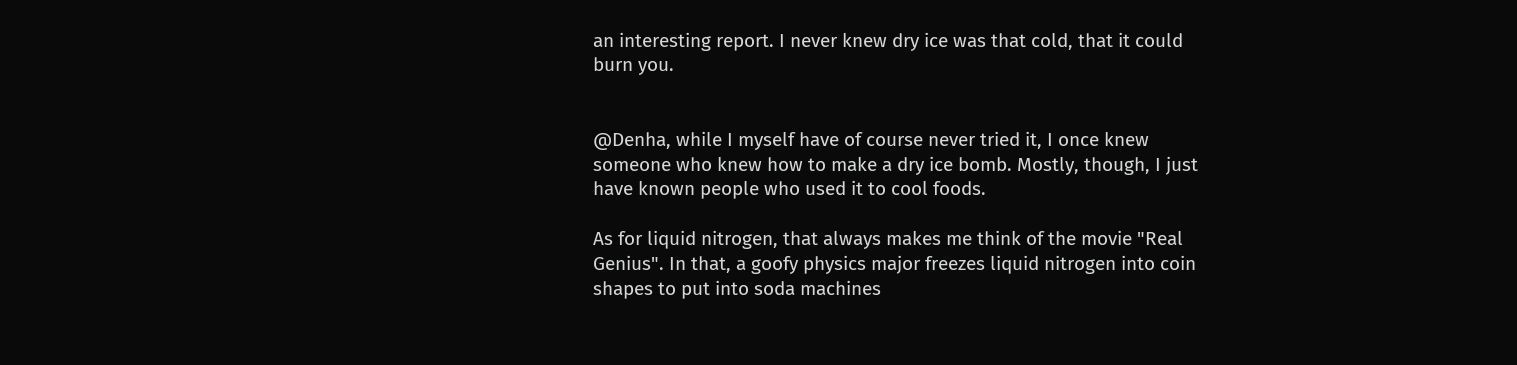an interesting report. I never knew dry ice was that cold, that it could burn you.


@Denha, while I myself have of course never tried it, I once knew someone who knew how to make a dry ice bomb. Mostly, though, I just have known people who used it to cool foods.

As for liquid nitrogen, that always makes me think of the movie "Real Genius". In that, a goofy physics major freezes liquid nitrogen into coin shapes to put into soda machines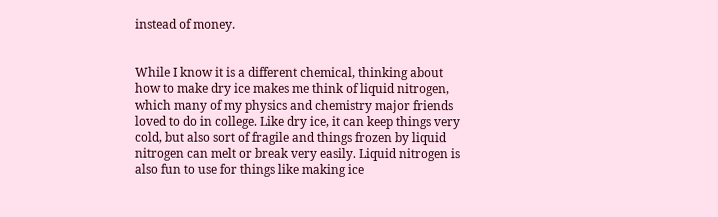instead of money.


While I know it is a different chemical, thinking about how to make dry ice makes me think of liquid nitrogen, which many of my physics and chemistry major friends loved to do in college. Like dry ice, it can keep things very cold, but also sort of fragile and things frozen by liquid nitrogen can melt or break very easily. Liquid nitrogen is also fun to use for things like making ice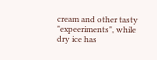cream and other tasty "expeeriments", while dry ice has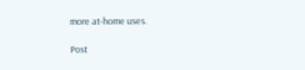more at-home uses.

Post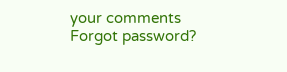your comments
Forgot password?